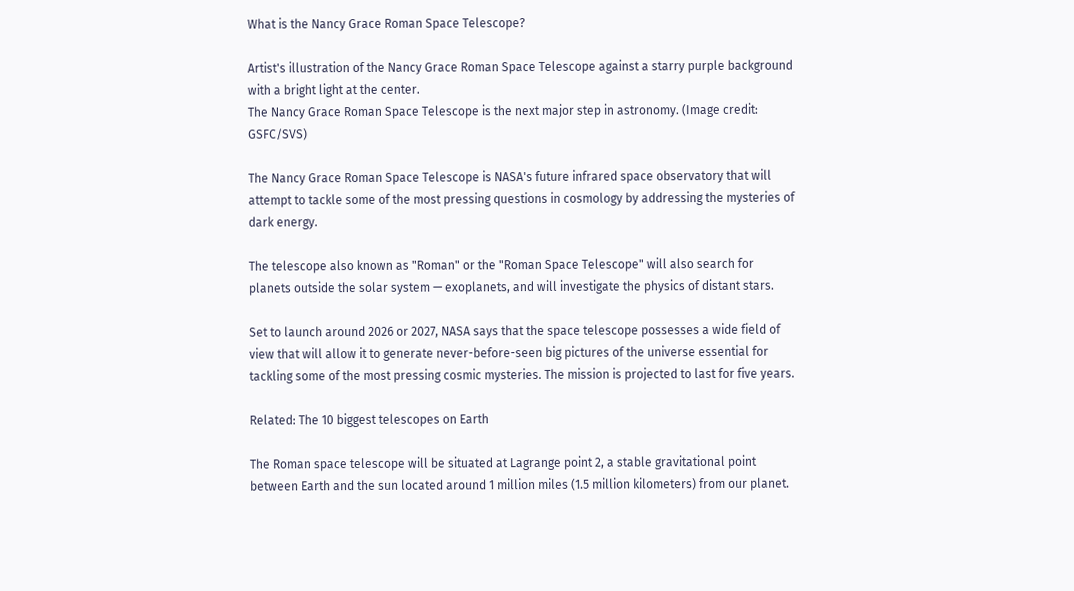What is the Nancy Grace Roman Space Telescope?

Artist's illustration of the Nancy Grace Roman Space Telescope against a starry purple background with a bright light at the center.
The Nancy Grace Roman Space Telescope is the next major step in astronomy. (Image credit: GSFC/SVS)

The Nancy Grace Roman Space Telescope is NASA's future infrared space observatory that will attempt to tackle some of the most pressing questions in cosmology by addressing the mysteries of dark energy.

The telescope also known as "Roman" or the "Roman Space Telescope" will also search for planets outside the solar system — exoplanets, and will investigate the physics of distant stars.

Set to launch around 2026 or 2027, NASA says that the space telescope possesses a wide field of view that will allow it to generate never-before-seen big pictures of the universe essential for tackling some of the most pressing cosmic mysteries. The mission is projected to last for five years.

Related: The 10 biggest telescopes on Earth

The Roman space telescope will be situated at Lagrange point 2, a stable gravitational point between Earth and the sun located around 1 million miles (1.5 million kilometers) from our planet.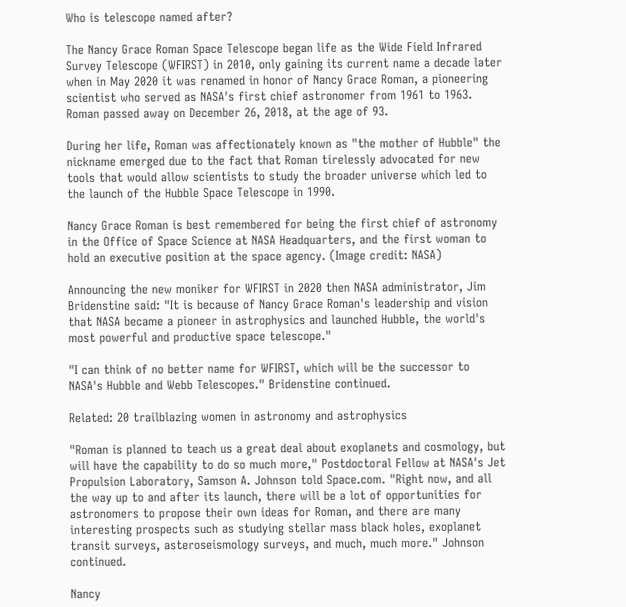Who is telescope named after?

The Nancy Grace Roman Space Telescope began life as the Wide Field Infrared Survey Telescope (WFIRST) in 2010, only gaining its current name a decade later when in May 2020 it was renamed in honor of Nancy Grace Roman, a pioneering scientist who served as NASA's first chief astronomer from 1961 to 1963. Roman passed away on December 26, 2018, at the age of 93.

During her life, Roman was affectionately known as "the mother of Hubble" the nickname emerged due to the fact that Roman tirelessly advocated for new tools that would allow scientists to study the broader universe which led to the launch of the Hubble Space Telescope in 1990.

Nancy Grace Roman is best remembered for being the first chief of astronomy in the Office of Space Science at NASA Headquarters, and the first woman to hold an executive position at the space agency. (Image credit: NASA)

Announcing the new moniker for WFIRST in 2020 then NASA administrator, Jim Bridenstine said: "It is because of Nancy Grace Roman's leadership and vision that NASA became a pioneer in astrophysics and launched Hubble, the world's most powerful and productive space telescope."

"I can think of no better name for WFIRST, which will be the successor to NASA's Hubble and Webb Telescopes." Bridenstine continued.

Related: 20 trailblazing women in astronomy and astrophysics

"Roman is planned to teach us a great deal about exoplanets and cosmology, but will have the capability to do so much more," Postdoctoral Fellow at NASA's Jet Propulsion Laboratory, Samson A. Johnson told Space.com. "Right now, and all the way up to and after its launch, there will be a lot of opportunities for astronomers to propose their own ideas for Roman, and there are many interesting prospects such as studying stellar mass black holes, exoplanet transit surveys, asteroseismology surveys, and much, much more." Johnson continued.

Nancy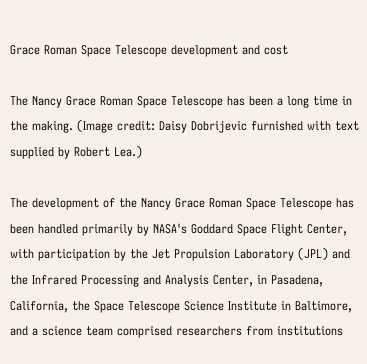Grace Roman Space Telescope development and cost

The Nancy Grace Roman Space Telescope has been a long time in the making. (Image credit: Daisy Dobrijevic furnished with text supplied by Robert Lea.)

The development of the Nancy Grace Roman Space Telescope has been handled primarily by NASA's Goddard Space Flight Center, with participation by the Jet Propulsion Laboratory (JPL) and the Infrared Processing and Analysis Center, in Pasadena, California, the Space Telescope Science Institute in Baltimore, and a science team comprised researchers from institutions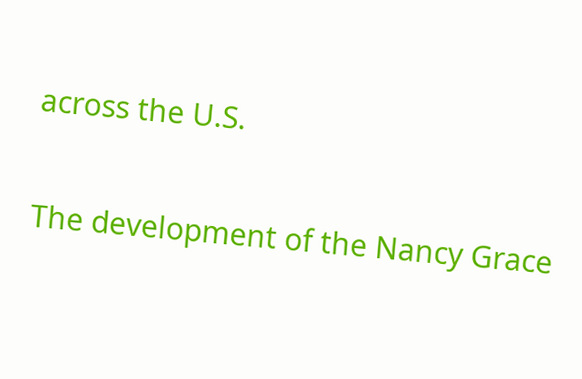across the U.S.

The development of the Nancy Grace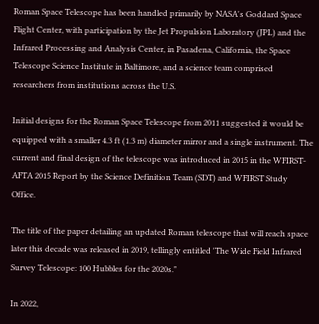Roman Space Telescope has been handled primarily by NASA's Goddard Space Flight Center, with participation by the Jet Propulsion Laboratory (JPL) and the Infrared Processing and Analysis Center, in Pasadena, California, the Space Telescope Science Institute in Baltimore, and a science team comprised researchers from institutions across the U.S.

Initial designs for the Roman Space Telescope from 2011 suggested it would be equipped with a smaller 4.3 ft (1.3 m) diameter mirror and a single instrument. The current and final design of the telescope was introduced in 2015 in the WFIRST-AFTA 2015 Report by the Science Definition Team (SDT) and WFIRST Study Office.

The title of the paper detailing an updated Roman telescope that will reach space later this decade was released in 2019, tellingly entitled 'The Wide Field Infrared Survey Telescope: 100 Hubbles for the 2020s."

In 2022,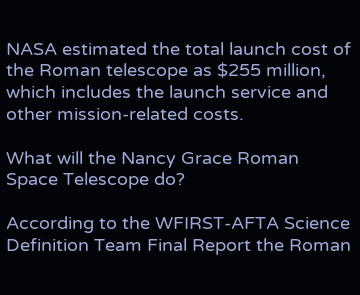NASA estimated the total launch cost of the Roman telescope as $255 million, which includes the launch service and other mission-related costs.

What will the Nancy Grace Roman Space Telescope do?

According to the WFIRST-AFTA Science Definition Team Final Report the Roman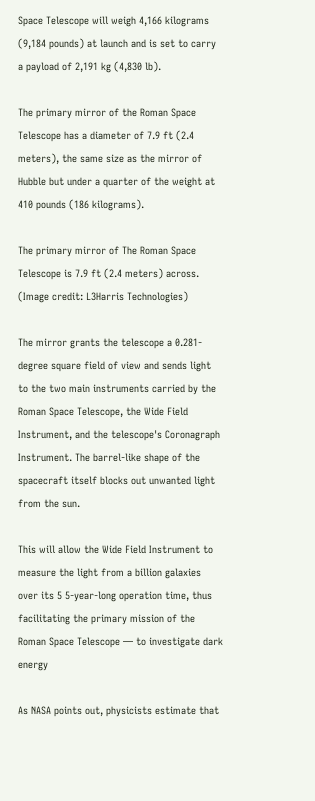Space Telescope will weigh 4,166 kilograms (9,184 pounds) at launch and is set to carry a payload of 2,191 kg (4,830 lb).

The primary mirror of the Roman Space Telescope has a diameter of 7.9 ft (2.4 meters), the same size as the mirror of Hubble but under a quarter of the weight at 410 pounds (186 kilograms).

The primary mirror of The Roman Space Telescope is 7.9 ft (2.4 meters) across. (Image credit: L3Harris Technologies)

The mirror grants the telescope a 0.281-degree square field of view and sends light to the two main instruments carried by the Roman Space Telescope, the Wide Field Instrument, and the telescope's Coronagraph Instrument. The barrel-like shape of the spacecraft itself blocks out unwanted light from the sun.

This will allow the Wide Field Instrument to measure the light from a billion galaxies over its 5 5-year-long operation time, thus facilitating the primary mission of the Roman Space Telescope — to investigate dark energy

As NASA points out, physicists estimate that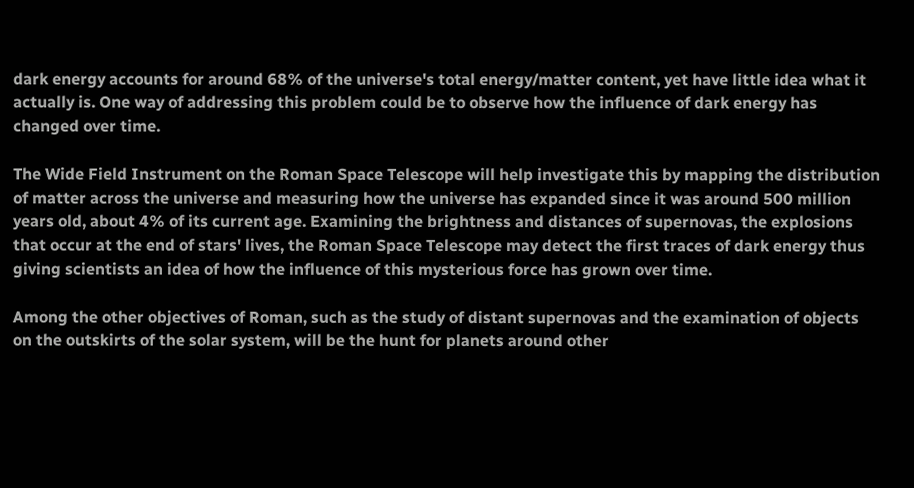dark energy accounts for around 68% of the universe's total energy/matter content, yet have little idea what it actually is. One way of addressing this problem could be to observe how the influence of dark energy has changed over time.

The Wide Field Instrument on the Roman Space Telescope will help investigate this by mapping the distribution of matter across the universe and measuring how the universe has expanded since it was around 500 million years old, about 4% of its current age. Examining the brightness and distances of supernovas, the explosions that occur at the end of stars' lives, the Roman Space Telescope may detect the first traces of dark energy thus giving scientists an idea of how the influence of this mysterious force has grown over time.

Among the other objectives of Roman, such as the study of distant supernovas and the examination of objects on the outskirts of the solar system, will be the hunt for planets around other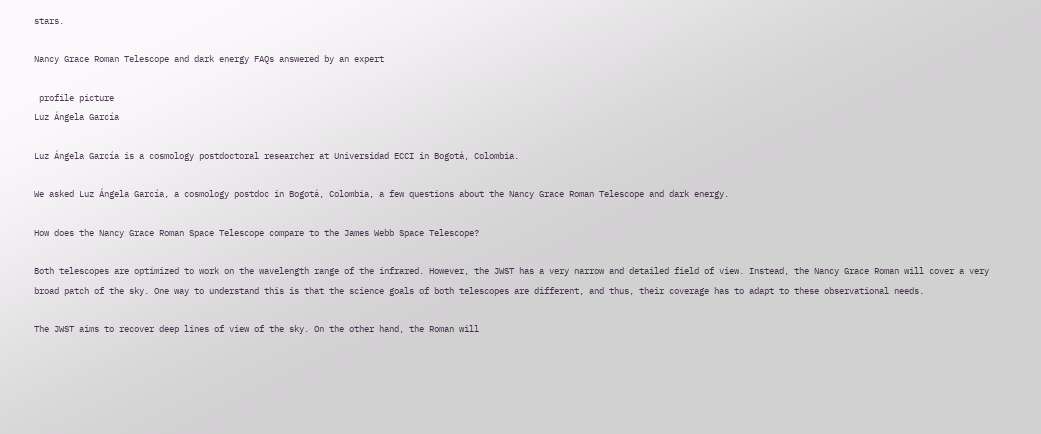stars.

Nancy Grace Roman Telescope and dark energy FAQs answered by an expert

 profile picture
Luz Ángela García

Luz Ángela García is a cosmology postdoctoral researcher at Universidad ECCI in Bogotá, Colombia.

We asked Luz Ángela García, a cosmology postdoc in Bogotá, Colombia, a few questions about the Nancy Grace Roman Telescope and dark energy.

How does the Nancy Grace Roman Space Telescope compare to the James Webb Space Telescope?

Both telescopes are optimized to work on the wavelength range of the infrared. However, the JWST has a very narrow and detailed field of view. Instead, the Nancy Grace Roman will cover a very broad patch of the sky. One way to understand this is that the science goals of both telescopes are different, and thus, their coverage has to adapt to these observational needs.

The JWST aims to recover deep lines of view of the sky. On the other hand, the Roman will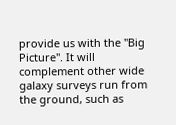provide us with the "Big Picture". It will complement other wide galaxy surveys run from the ground, such as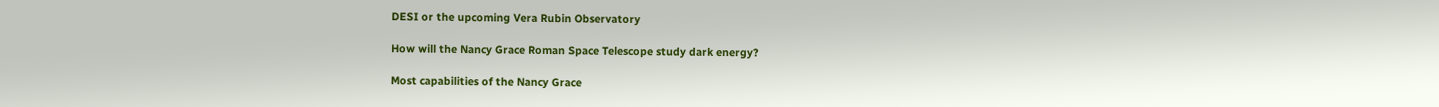DESI or the upcoming Vera Rubin Observatory

How will the Nancy Grace Roman Space Telescope study dark energy?

Most capabilities of the Nancy Grace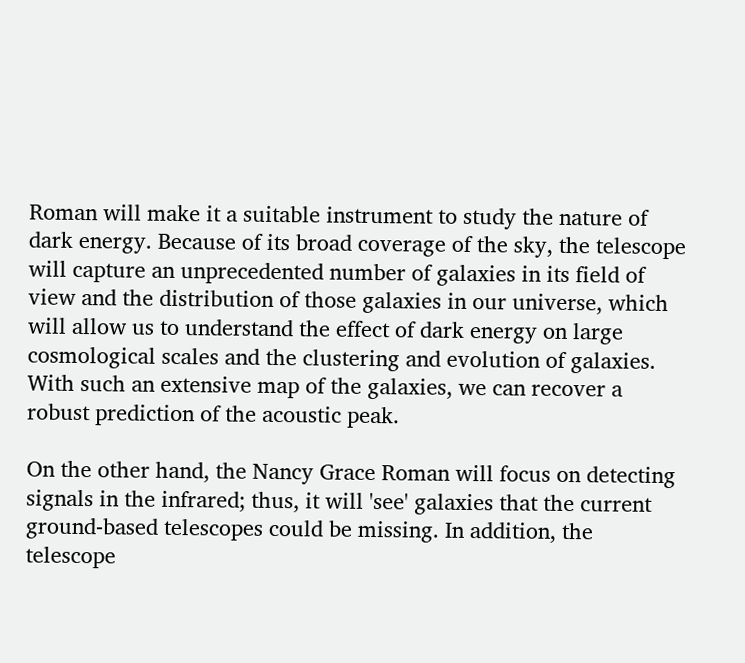Roman will make it a suitable instrument to study the nature of dark energy. Because of its broad coverage of the sky, the telescope will capture an unprecedented number of galaxies in its field of view and the distribution of those galaxies in our universe, which will allow us to understand the effect of dark energy on large cosmological scales and the clustering and evolution of galaxies. With such an extensive map of the galaxies, we can recover a robust prediction of the acoustic peak.

On the other hand, the Nancy Grace Roman will focus on detecting signals in the infrared; thus, it will 'see' galaxies that the current ground-based telescopes could be missing. In addition, the telescope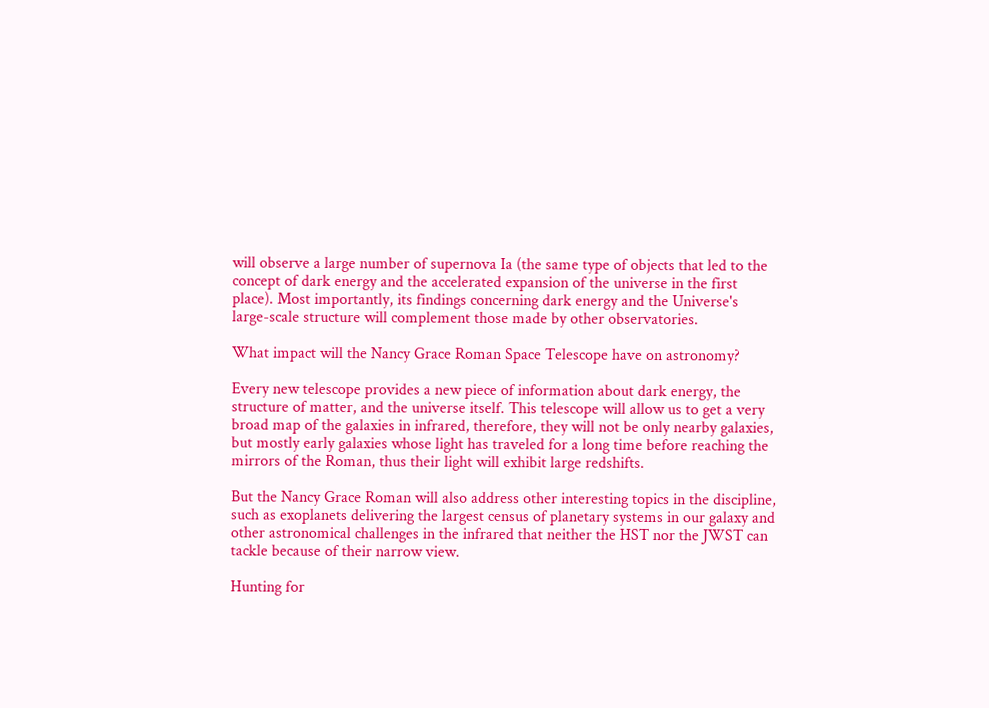will observe a large number of supernova Ia (the same type of objects that led to the concept of dark energy and the accelerated expansion of the universe in the first place). Most importantly, its findings concerning dark energy and the Universe's large-scale structure will complement those made by other observatories.

What impact will the Nancy Grace Roman Space Telescope have on astronomy?

Every new telescope provides a new piece of information about dark energy, the structure of matter, and the universe itself. This telescope will allow us to get a very broad map of the galaxies in infrared, therefore, they will not be only nearby galaxies, but mostly early galaxies whose light has traveled for a long time before reaching the mirrors of the Roman, thus their light will exhibit large redshifts.

But the Nancy Grace Roman will also address other interesting topics in the discipline, such as exoplanets delivering the largest census of planetary systems in our galaxy and other astronomical challenges in the infrared that neither the HST nor the JWST can tackle because of their narrow view.

Hunting for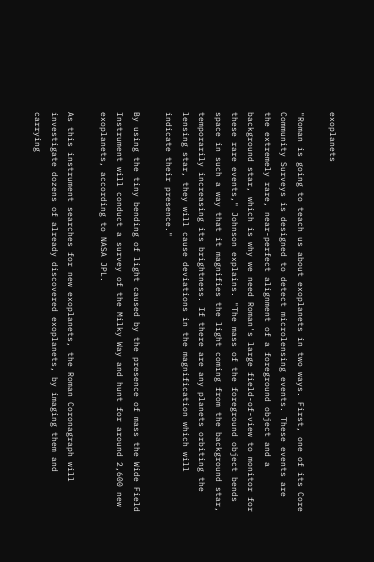exoplanets

"Roman is going to teach us about exoplanets in two ways. First, one of its Core Community Surveys is designed to detect microlensing events. These events are the extremely rare, near-perfect alignment of a foreground object and a background star, which is why we need Roman's large field-of-view to monitor for these rare events," Johnson explains. "The mass of the foreground object bends space in such a way that it magnifies the light coming from the background star, temporarily increasing its brightness. If there are any planets orbiting the lensing star, they will cause deviations in the magnification which will indicate their presence."

By using the tiny bending of light caused by the presence of mass the Wide Field Instrument will conduct a survey of the Milky Way and hunt for around 2,600 new exoplanets, according to NASA JPL.

As this instrument searches for new exoplanets, the Roman Coronagraph will investigate dozens of already discovered exoplanets, by imaging them and carrying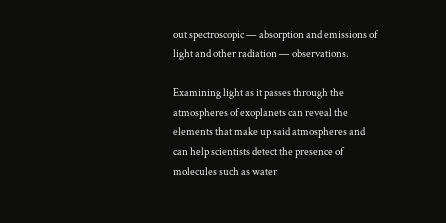out spectroscopic — absorption and emissions of light and other radiation — observations.

Examining light as it passes through the atmospheres of exoplanets can reveal the elements that make up said atmospheres and can help scientists detect the presence of molecules such as water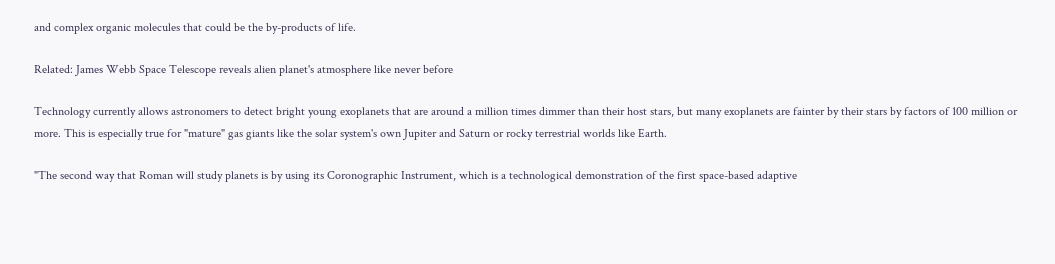and complex organic molecules that could be the by-products of life.

Related: James Webb Space Telescope reveals alien planet's atmosphere like never before

Technology currently allows astronomers to detect bright young exoplanets that are around a million times dimmer than their host stars, but many exoplanets are fainter by their stars by factors of 100 million or more. This is especially true for "mature" gas giants like the solar system's own Jupiter and Saturn or rocky terrestrial worlds like Earth.

"The second way that Roman will study planets is by using its Coronographic Instrument, which is a technological demonstration of the first space-based adaptive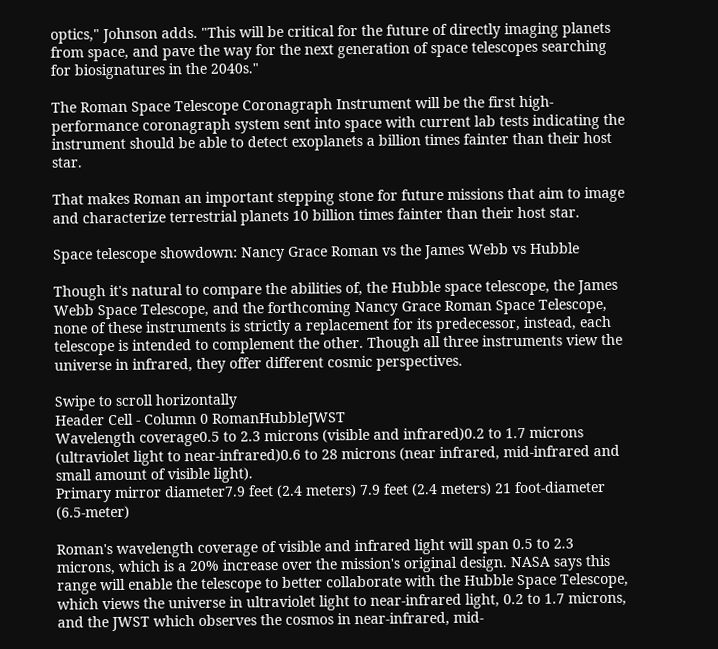optics," Johnson adds. "This will be critical for the future of directly imaging planets from space, and pave the way for the next generation of space telescopes searching for biosignatures in the 2040s."

The Roman Space Telescope Coronagraph Instrument will be the first high-performance coronagraph system sent into space with current lab tests indicating the instrument should be able to detect exoplanets a billion times fainter than their host star.

That makes Roman an important stepping stone for future missions that aim to image and characterize terrestrial planets 10 billion times fainter than their host star.

Space telescope showdown: Nancy Grace Roman vs the James Webb vs Hubble

Though it's natural to compare the abilities of, the Hubble space telescope, the James Webb Space Telescope, and the forthcoming Nancy Grace Roman Space Telescope, none of these instruments is strictly a replacement for its predecessor, instead, each telescope is intended to complement the other. Though all three instruments view the universe in infrared, they offer different cosmic perspectives.

Swipe to scroll horizontally
Header Cell - Column 0 RomanHubbleJWST
Wavelength coverage0.5 to 2.3 microns (visible and infrared)0.2 to 1.7 microns (ultraviolet light to near-infrared)0.6 to 28 microns (near infrared, mid-infrared and small amount of visible light).
Primary mirror diameter7.9 feet (2.4 meters) 7.9 feet (2.4 meters) 21 foot-diameter (6.5-meter)

Roman's wavelength coverage of visible and infrared light will span 0.5 to 2.3 microns, which is a 20% increase over the mission's original design. NASA says this range will enable the telescope to better collaborate with the Hubble Space Telescope, which views the universe in ultraviolet light to near-infrared light, 0.2 to 1.7 microns, and the JWST which observes the cosmos in near-infrared, mid-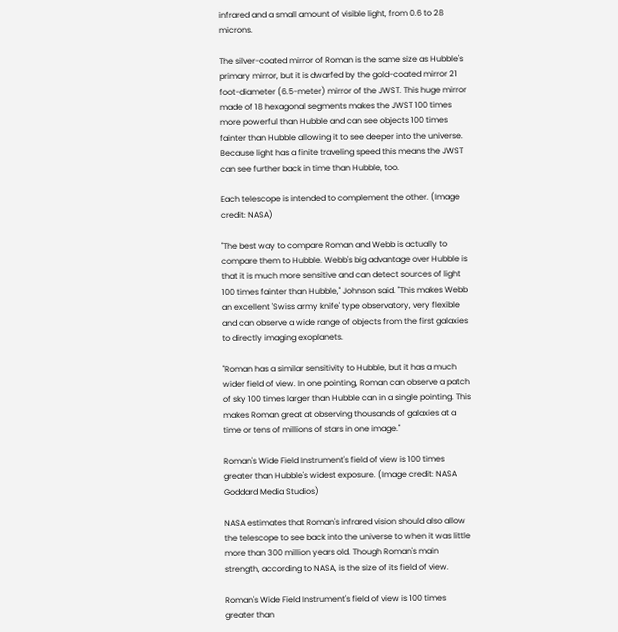infrared and a small amount of visible light, from 0.6 to 28 microns.

The silver-coated mirror of Roman is the same size as Hubble's primary mirror, but it is dwarfed by the gold-coated mirror 21 foot-diameter (6.5-meter) mirror of the JWST. This huge mirror made of 18 hexagonal segments makes the JWST 100 times more powerful than Hubble and can see objects 100 times fainter than Hubble allowing it to see deeper into the universe. Because light has a finite traveling speed this means the JWST can see further back in time than Hubble, too.

Each telescope is intended to complement the other. (Image credit: NASA)

"The best way to compare Roman and Webb is actually to compare them to Hubble. Webb's big advantage over Hubble is that it is much more sensitive and can detect sources of light 100 times fainter than Hubble," Johnson said. "This makes Webb an excellent 'Swiss army knife' type observatory, very flexible and can observe a wide range of objects from the first galaxies to directly imaging exoplanets.

"Roman has a similar sensitivity to Hubble, but it has a much wider field of view. In one pointing, Roman can observe a patch of sky 100 times larger than Hubble can in a single pointing. This makes Roman great at observing thousands of galaxies at a time or tens of millions of stars in one image."

Roman's Wide Field Instrument's field of view is 100 times greater than Hubble's widest exposure. (Image credit: NASA Goddard Media Studios)

NASA estimates that Roman's infrared vision should also allow the telescope to see back into the universe to when it was little more than 300 million years old. Though Roman's main strength, according to NASA, is the size of its field of view.

Roman's Wide Field Instrument's field of view is 100 times greater than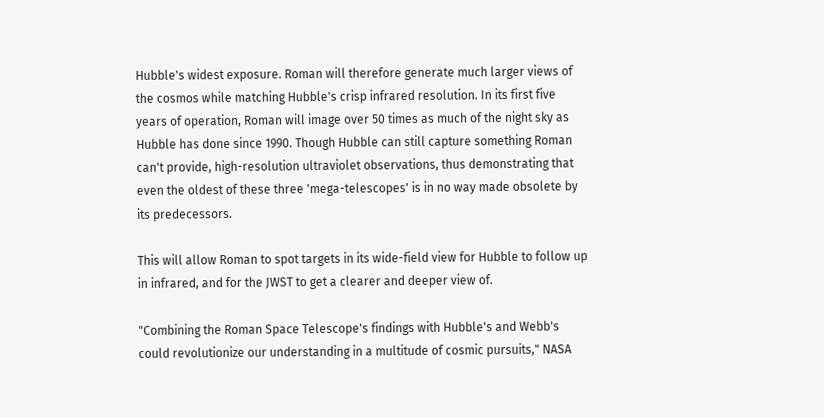Hubble's widest exposure. Roman will therefore generate much larger views of the cosmos while matching Hubble's crisp infrared resolution. In its first five years of operation, Roman will image over 50 times as much of the night sky as Hubble has done since 1990. Though Hubble can still capture something Roman can't provide, high-resolution ultraviolet observations, thus demonstrating that even the oldest of these three 'mega-telescopes' is in no way made obsolete by its predecessors.

This will allow Roman to spot targets in its wide-field view for Hubble to follow up in infrared, and for the JWST to get a clearer and deeper view of.

"Combining the Roman Space Telescope's findings with Hubble's and Webb's could revolutionize our understanding in a multitude of cosmic pursuits," NASA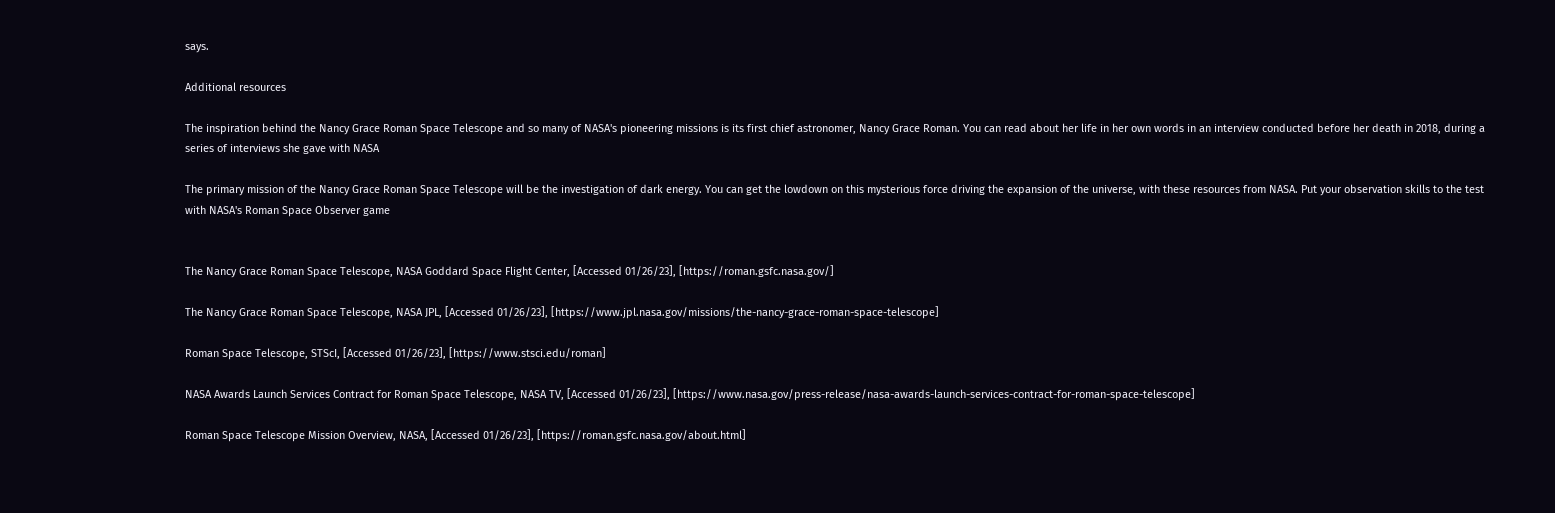says.

Additional resources

The inspiration behind the Nancy Grace Roman Space Telescope and so many of NASA's pioneering missions is its first chief astronomer, Nancy Grace Roman. You can read about her life in her own words in an interview conducted before her death in 2018, during a series of interviews she gave with NASA

The primary mission of the Nancy Grace Roman Space Telescope will be the investigation of dark energy. You can get the lowdown on this mysterious force driving the expansion of the universe, with these resources from NASA. Put your observation skills to the test with NASA's Roman Space Observer game


The Nancy Grace Roman Space Telescope, NASA Goddard Space Flight Center, [Accessed 01/26/23], [https://roman.gsfc.nasa.gov/]

The Nancy Grace Roman Space Telescope, NASA JPL, [Accessed 01/26/23], [https://www.jpl.nasa.gov/missions/the-nancy-grace-roman-space-telescope]

Roman Space Telescope, STScI, [Accessed 01/26/23], [https://www.stsci.edu/roman]

NASA Awards Launch Services Contract for Roman Space Telescope, NASA TV, [Accessed 01/26/23], [https://www.nasa.gov/press-release/nasa-awards-launch-services-contract-for-roman-space-telescope]

Roman Space Telescope Mission Overview, NASA, [Accessed 01/26/23], [https://roman.gsfc.nasa.gov/about.html]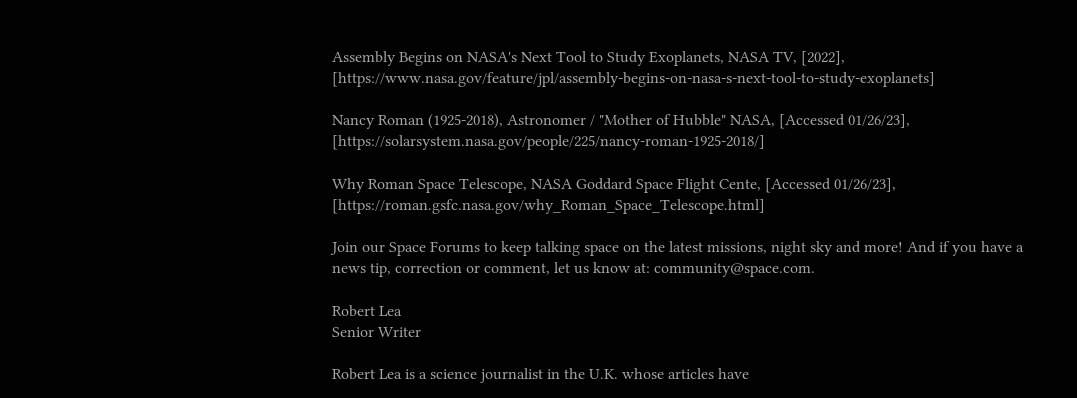Assembly Begins on NASA's Next Tool to Study Exoplanets, NASA TV, [2022], [https://www.nasa.gov/feature/jpl/assembly-begins-on-nasa-s-next-tool-to-study-exoplanets]

Nancy Roman (1925-2018), Astronomer / "Mother of Hubble" NASA, [Accessed 01/26/23], [https://solarsystem.nasa.gov/people/225/nancy-roman-1925-2018/]

Why Roman Space Telescope, NASA Goddard Space Flight Cente, [Accessed 01/26/23], [https://roman.gsfc.nasa.gov/why_Roman_Space_Telescope.html]

Join our Space Forums to keep talking space on the latest missions, night sky and more! And if you have a news tip, correction or comment, let us know at: community@space.com.

Robert Lea
Senior Writer

Robert Lea is a science journalist in the U.K. whose articles have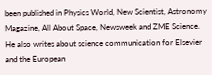been published in Physics World, New Scientist, Astronomy Magazine, All About Space, Newsweek and ZME Science. He also writes about science communication for Elsevier and the European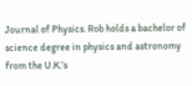Journal of Physics. Rob holds a bachelor of science degree in physics and astronomy from the U.K.’s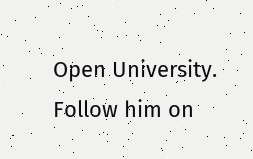Open University. Follow him on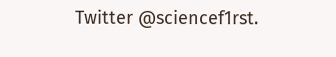Twitter @sciencef1rst.